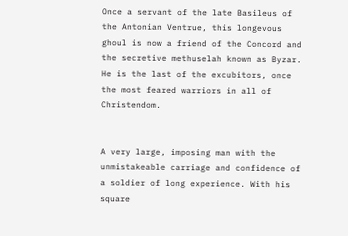Once a servant of the late Basileus of the Antonian Ventrue, this longevous ghoul is now a friend of the Concord and the secretive methuselah known as Byzar. He is the last of the excubitors, once the most feared warriors in all of Christendom.


A very large, imposing man with the unmistakeable carriage and confidence of a soldier of long experience. With his square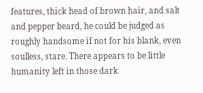features, thick head of brown hair, and salt and pepper beard, he could be judged as roughly handsome if not for his blank, even soulless, stare. There appears to be little humanity left in those dark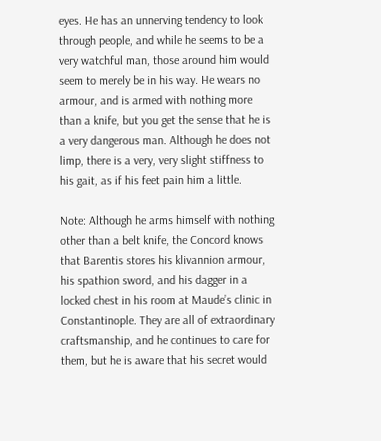eyes. He has an unnerving tendency to look through people, and while he seems to be a very watchful man, those around him would seem to merely be in his way. He wears no armour, and is armed with nothing more than a knife, but you get the sense that he is a very dangerous man. Although he does not limp, there is a very, very slight stiffness to his gait, as if his feet pain him a little.

Note: Although he arms himself with nothing other than a belt knife, the Concord knows that Barentis stores his klivannion armour, his spathion sword, and his dagger in a locked chest in his room at Maude’s clinic in Constantinople. They are all of extraordinary craftsmanship, and he continues to care for them, but he is aware that his secret would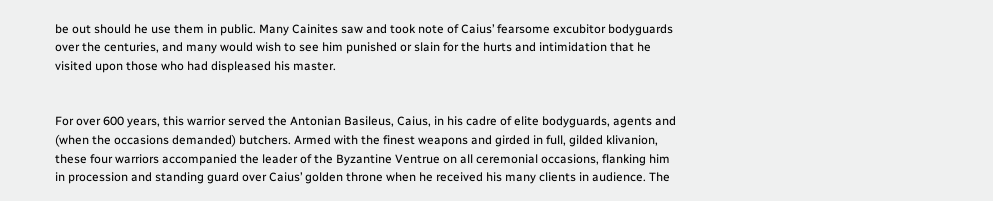be out should he use them in public. Many Cainites saw and took note of Caius’ fearsome excubitor bodyguards over the centuries, and many would wish to see him punished or slain for the hurts and intimidation that he visited upon those who had displeased his master.


For over 600 years, this warrior served the Antonian Basileus, Caius, in his cadre of elite bodyguards, agents and (when the occasions demanded) butchers. Armed with the finest weapons and girded in full, gilded klivanion, these four warriors accompanied the leader of the Byzantine Ventrue on all ceremonial occasions, flanking him in procession and standing guard over Caius’ golden throne when he received his many clients in audience. The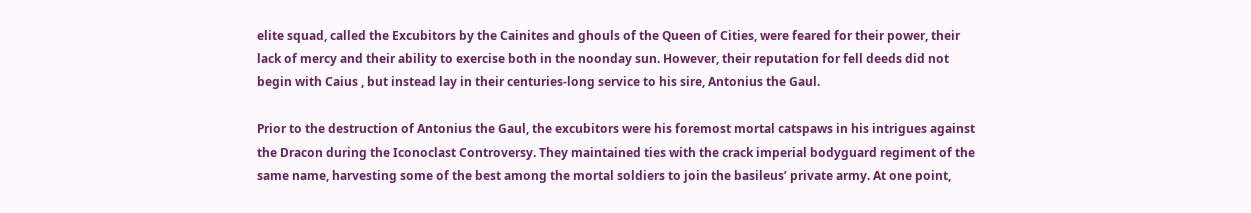elite squad, called the Excubitors by the Cainites and ghouls of the Queen of Cities, were feared for their power, their lack of mercy and their ability to exercise both in the noonday sun. However, their reputation for fell deeds did not begin with Caius , but instead lay in their centuries-long service to his sire, Antonius the Gaul.

Prior to the destruction of Antonius the Gaul, the excubitors were his foremost mortal catspaws in his intrigues against the Dracon during the Iconoclast Controversy. They maintained ties with the crack imperial bodyguard regiment of the same name, harvesting some of the best among the mortal soldiers to join the basileus’ private army. At one point,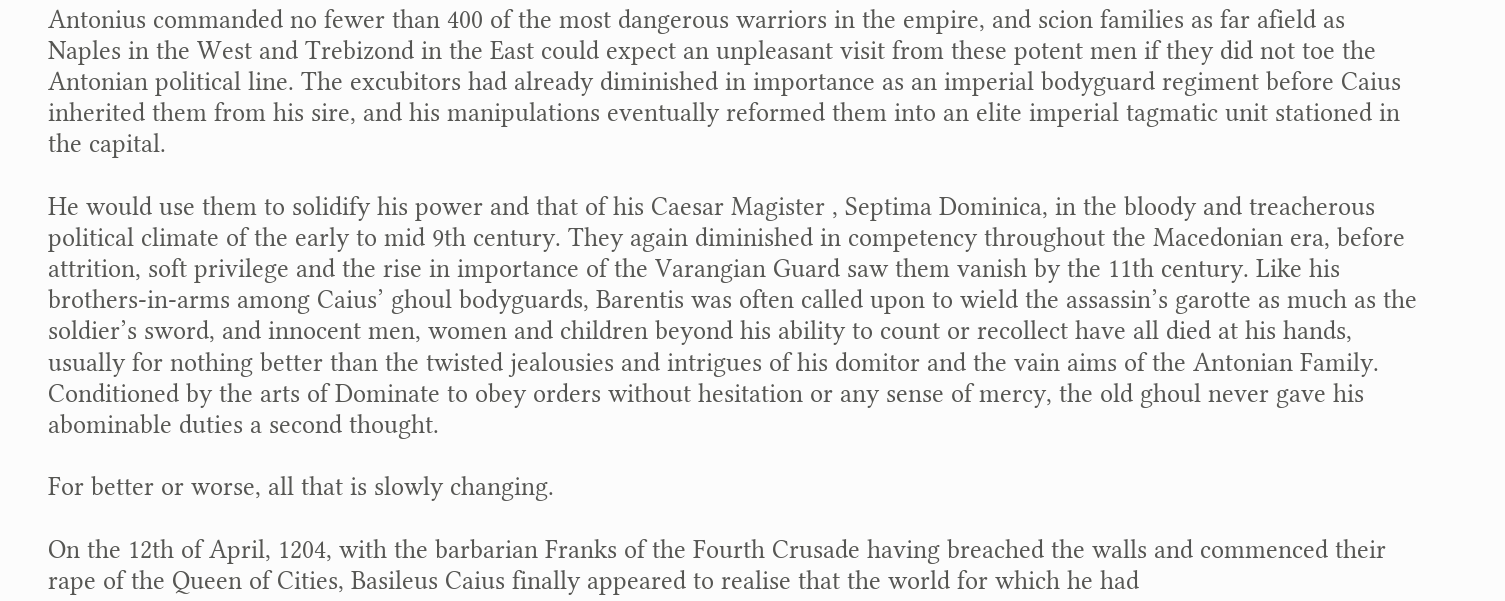Antonius commanded no fewer than 400 of the most dangerous warriors in the empire, and scion families as far afield as Naples in the West and Trebizond in the East could expect an unpleasant visit from these potent men if they did not toe the Antonian political line. The excubitors had already diminished in importance as an imperial bodyguard regiment before Caius inherited them from his sire, and his manipulations eventually reformed them into an elite imperial tagmatic unit stationed in the capital.

He would use them to solidify his power and that of his Caesar Magister , Septima Dominica, in the bloody and treacherous political climate of the early to mid 9th century. They again diminished in competency throughout the Macedonian era, before attrition, soft privilege and the rise in importance of the Varangian Guard saw them vanish by the 11th century. Like his brothers-in-arms among Caius’ ghoul bodyguards, Barentis was often called upon to wield the assassin’s garotte as much as the soldier’s sword, and innocent men, women and children beyond his ability to count or recollect have all died at his hands, usually for nothing better than the twisted jealousies and intrigues of his domitor and the vain aims of the Antonian Family. Conditioned by the arts of Dominate to obey orders without hesitation or any sense of mercy, the old ghoul never gave his abominable duties a second thought.

For better or worse, all that is slowly changing.

On the 12th of April, 1204, with the barbarian Franks of the Fourth Crusade having breached the walls and commenced their rape of the Queen of Cities, Basileus Caius finally appeared to realise that the world for which he had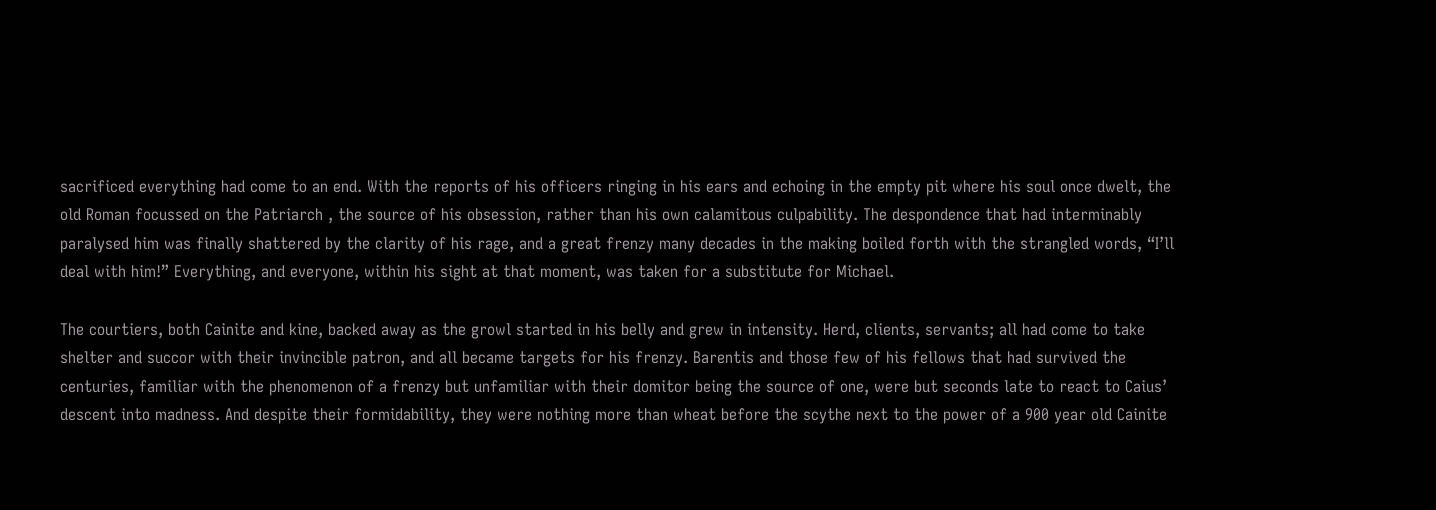sacrificed everything had come to an end. With the reports of his officers ringing in his ears and echoing in the empty pit where his soul once dwelt, the old Roman focussed on the Patriarch , the source of his obsession, rather than his own calamitous culpability. The despondence that had interminably paralysed him was finally shattered by the clarity of his rage, and a great frenzy many decades in the making boiled forth with the strangled words, “I’ll deal with him!” Everything, and everyone, within his sight at that moment, was taken for a substitute for Michael.

The courtiers, both Cainite and kine, backed away as the growl started in his belly and grew in intensity. Herd, clients, servants; all had come to take shelter and succor with their invincible patron, and all became targets for his frenzy. Barentis and those few of his fellows that had survived the centuries, familiar with the phenomenon of a frenzy but unfamiliar with their domitor being the source of one, were but seconds late to react to Caius’ descent into madness. And despite their formidability, they were nothing more than wheat before the scythe next to the power of a 900 year old Cainite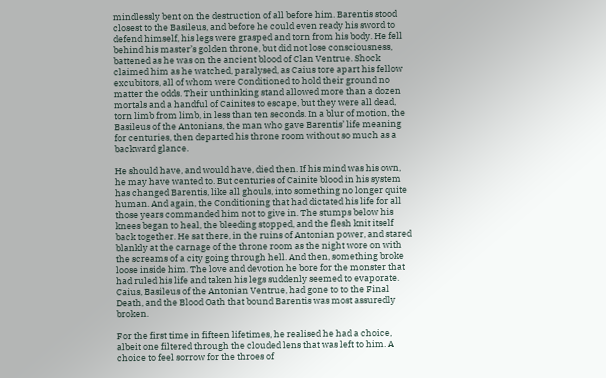mindlessly bent on the destruction of all before him. Barentis stood closest to the Basileus, and before he could even ready his sword to defend himself, his legs were grasped and torn from his body. He fell behind his master’s golden throne, but did not lose consciousness, battened as he was on the ancient blood of Clan Ventrue. Shock claimed him as he watched, paralysed, as Caius tore apart his fellow excubitors, all of whom were Conditioned to hold their ground no matter the odds. Their unthinking stand allowed more than a dozen mortals and a handful of Cainites to escape, but they were all dead, torn limb from limb, in less than ten seconds. In a blur of motion, the Basileus of the Antonians, the man who gave Barentis’ life meaning for centuries, then departed his throne room without so much as a backward glance.

He should have, and would have, died then. If his mind was his own, he may have wanted to. But centuries of Cainite blood in his system has changed Barentis, like all ghouls, into something no longer quite human. And again, the Conditioning that had dictated his life for all those years commanded him not to give in. The stumps below his knees began to heal, the bleeding stopped, and the flesh knit itself back together. He sat there, in the ruins of Antonian power, and stared blankly at the carnage of the throne room as the night wore on with the screams of a city going through hell. And then, something broke loose inside him. The love and devotion he bore for the monster that had ruled his life and taken his legs suddenly seemed to evaporate. Caius, Basileus of the Antonian Ventrue, had gone to to the Final Death, and the Blood Oath that bound Barentis was most assuredly broken.

For the first time in fifteen lifetimes, he realised he had a choice, albeit one filtered through the clouded lens that was left to him. A choice to feel sorrow for the throes of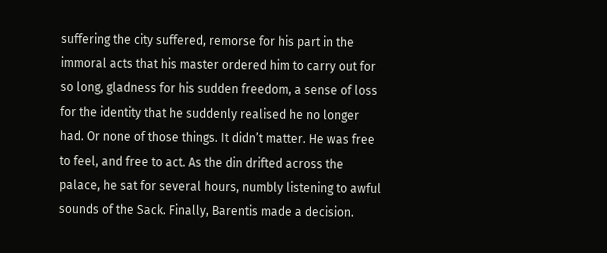suffering the city suffered, remorse for his part in the immoral acts that his master ordered him to carry out for so long, gladness for his sudden freedom, a sense of loss for the identity that he suddenly realised he no longer had. Or none of those things. It didn’t matter. He was free to feel, and free to act. As the din drifted across the palace, he sat for several hours, numbly listening to awful sounds of the Sack. Finally, Barentis made a decision.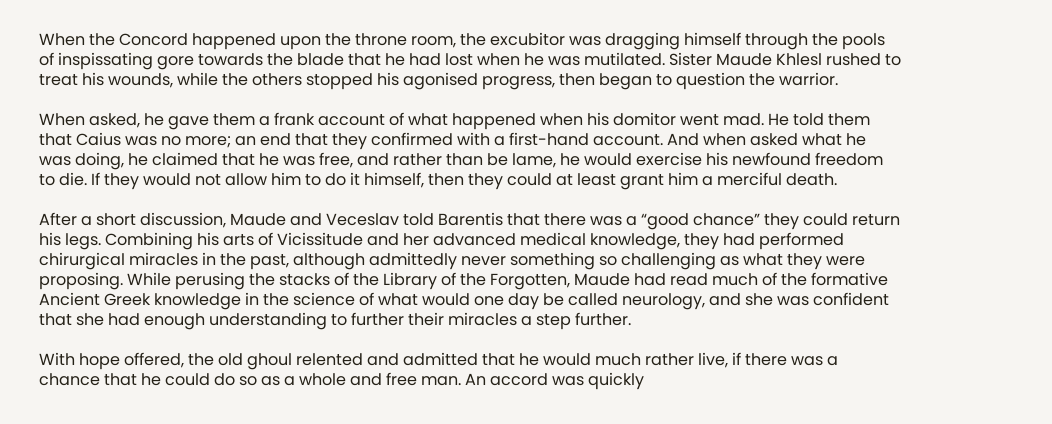When the Concord happened upon the throne room, the excubitor was dragging himself through the pools of inspissating gore towards the blade that he had lost when he was mutilated. Sister Maude Khlesl rushed to treat his wounds, while the others stopped his agonised progress, then began to question the warrior.

When asked, he gave them a frank account of what happened when his domitor went mad. He told them that Caius was no more; an end that they confirmed with a first-hand account. And when asked what he was doing, he claimed that he was free, and rather than be lame, he would exercise his newfound freedom to die. If they would not allow him to do it himself, then they could at least grant him a merciful death.

After a short discussion, Maude and Veceslav told Barentis that there was a “good chance” they could return his legs. Combining his arts of Vicissitude and her advanced medical knowledge, they had performed chirurgical miracles in the past, although admittedly never something so challenging as what they were proposing. While perusing the stacks of the Library of the Forgotten, Maude had read much of the formative Ancient Greek knowledge in the science of what would one day be called neurology, and she was confident that she had enough understanding to further their miracles a step further.

With hope offered, the old ghoul relented and admitted that he would much rather live, if there was a chance that he could do so as a whole and free man. An accord was quickly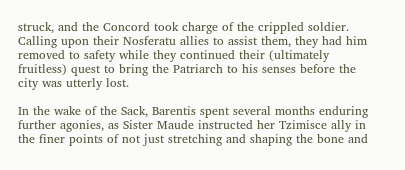struck, and the Concord took charge of the crippled soldier. Calling upon their Nosferatu allies to assist them, they had him removed to safety while they continued their (ultimately fruitless) quest to bring the Patriarch to his senses before the city was utterly lost.

In the wake of the Sack, Barentis spent several months enduring further agonies, as Sister Maude instructed her Tzimisce ally in the finer points of not just stretching and shaping the bone and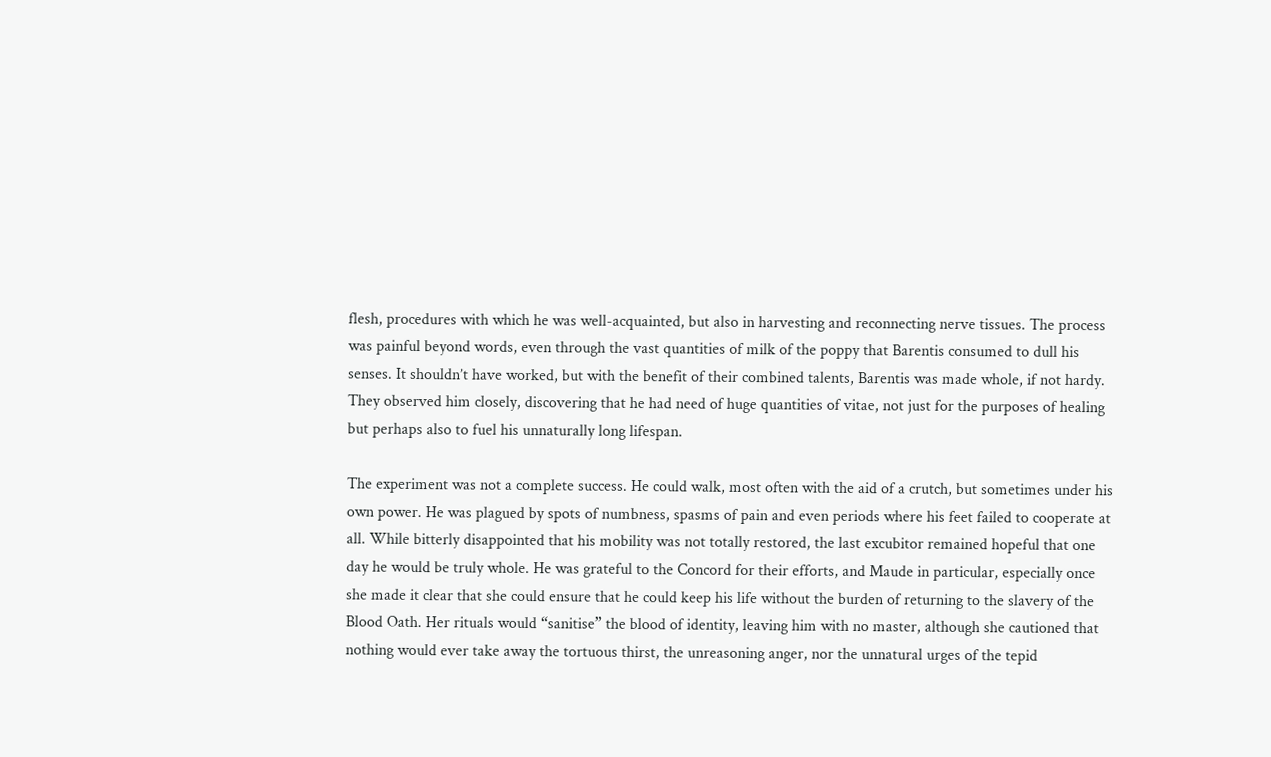flesh, procedures with which he was well-acquainted, but also in harvesting and reconnecting nerve tissues. The process was painful beyond words, even through the vast quantities of milk of the poppy that Barentis consumed to dull his senses. It shouldn’t have worked, but with the benefit of their combined talents, Barentis was made whole, if not hardy. They observed him closely, discovering that he had need of huge quantities of vitae, not just for the purposes of healing but perhaps also to fuel his unnaturally long lifespan.

The experiment was not a complete success. He could walk, most often with the aid of a crutch, but sometimes under his own power. He was plagued by spots of numbness, spasms of pain and even periods where his feet failed to cooperate at all. While bitterly disappointed that his mobility was not totally restored, the last excubitor remained hopeful that one day he would be truly whole. He was grateful to the Concord for their efforts, and Maude in particular, especially once she made it clear that she could ensure that he could keep his life without the burden of returning to the slavery of the Blood Oath. Her rituals would “sanitise” the blood of identity, leaving him with no master, although she cautioned that nothing would ever take away the tortuous thirst, the unreasoning anger, nor the unnatural urges of the tepid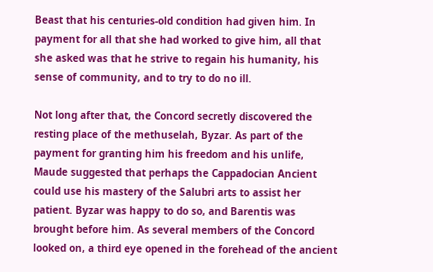Beast that his centuries-old condition had given him. In payment for all that she had worked to give him, all that she asked was that he strive to regain his humanity, his sense of community, and to try to do no ill.

Not long after that, the Concord secretly discovered the resting place of the methuselah, Byzar. As part of the payment for granting him his freedom and his unlife, Maude suggested that perhaps the Cappadocian Ancient could use his mastery of the Salubri arts to assist her patient. Byzar was happy to do so, and Barentis was brought before him. As several members of the Concord looked on, a third eye opened in the forehead of the ancient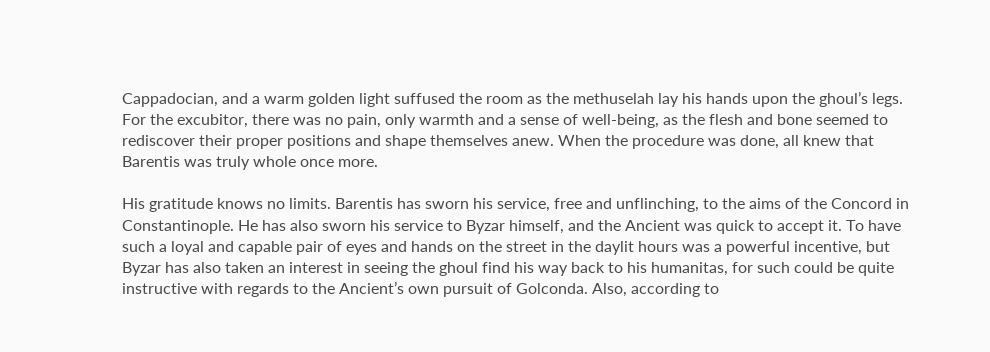Cappadocian, and a warm golden light suffused the room as the methuselah lay his hands upon the ghoul’s legs. For the excubitor, there was no pain, only warmth and a sense of well-being, as the flesh and bone seemed to rediscover their proper positions and shape themselves anew. When the procedure was done, all knew that Barentis was truly whole once more.

His gratitude knows no limits. Barentis has sworn his service, free and unflinching, to the aims of the Concord in Constantinople. He has also sworn his service to Byzar himself, and the Ancient was quick to accept it. To have such a loyal and capable pair of eyes and hands on the street in the daylit hours was a powerful incentive, but Byzar has also taken an interest in seeing the ghoul find his way back to his humanitas, for such could be quite instructive with regards to the Ancient’s own pursuit of Golconda. Also, according to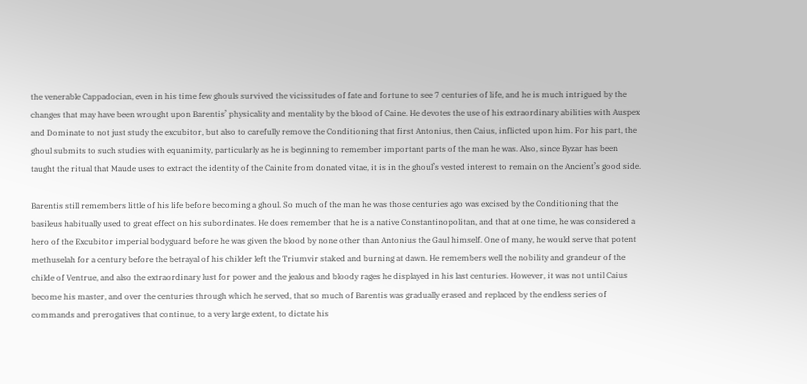the venerable Cappadocian, even in his time few ghouls survived the vicissitudes of fate and fortune to see 7 centuries of life, and he is much intrigued by the changes that may have been wrought upon Barentis’ physicality and mentality by the blood of Caine. He devotes the use of his extraordinary abilities with Auspex and Dominate to not just study the excubitor, but also to carefully remove the Conditioning that first Antonius, then Caius, inflicted upon him. For his part, the ghoul submits to such studies with equanimity, particularly as he is beginning to remember important parts of the man he was. Also, since Byzar has been taught the ritual that Maude uses to extract the identity of the Cainite from donated vitae, it is in the ghoul’s vested interest to remain on the Ancient’s good side.

Barentis still remembers little of his life before becoming a ghoul. So much of the man he was those centuries ago was excised by the Conditioning that the basileus habitually used to great effect on his subordinates. He does remember that he is a native Constantinopolitan, and that at one time, he was considered a hero of the Excubitor imperial bodyguard before he was given the blood by none other than Antonius the Gaul himself. One of many, he would serve that potent methuselah for a century before the betrayal of his childer left the Triumvir staked and burning at dawn. He remembers well the nobility and grandeur of the childe of Ventrue, and also the extraordinary lust for power and the jealous and bloody rages he displayed in his last centuries. However, it was not until Caius become his master, and over the centuries through which he served, that so much of Barentis was gradually erased and replaced by the endless series of commands and prerogatives that continue, to a very large extent, to dictate his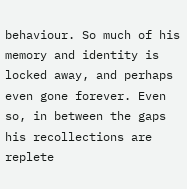behaviour. So much of his memory and identity is locked away, and perhaps even gone forever. Even so, in between the gaps his recollections are replete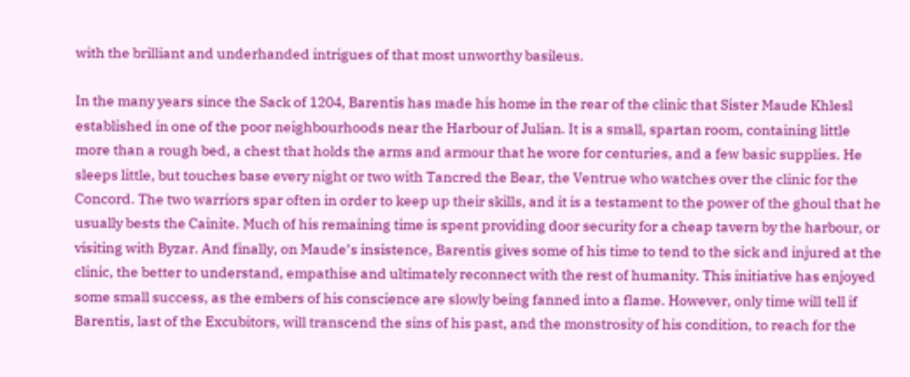with the brilliant and underhanded intrigues of that most unworthy basileus.

In the many years since the Sack of 1204, Barentis has made his home in the rear of the clinic that Sister Maude Khlesl established in one of the poor neighbourhoods near the Harbour of Julian. It is a small, spartan room, containing little more than a rough bed, a chest that holds the arms and armour that he wore for centuries, and a few basic supplies. He sleeps little, but touches base every night or two with Tancred the Bear, the Ventrue who watches over the clinic for the Concord. The two warriors spar often in order to keep up their skills, and it is a testament to the power of the ghoul that he usually bests the Cainite. Much of his remaining time is spent providing door security for a cheap tavern by the harbour, or visiting with Byzar. And finally, on Maude’s insistence, Barentis gives some of his time to tend to the sick and injured at the clinic, the better to understand, empathise and ultimately reconnect with the rest of humanity. This initiative has enjoyed some small success, as the embers of his conscience are slowly being fanned into a flame. However, only time will tell if Barentis, last of the Excubitors, will transcend the sins of his past, and the monstrosity of his condition, to reach for the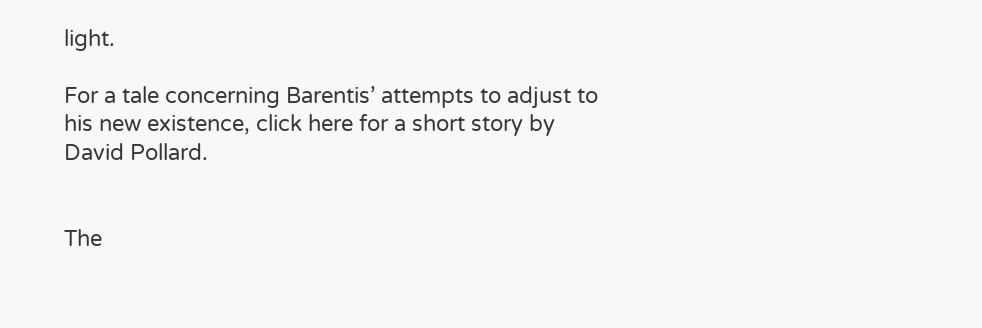light.

For a tale concerning Barentis’ attempts to adjust to his new existence, click here for a short story by David Pollard.


The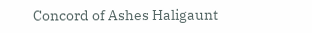Concord of Ashes Haligaunt